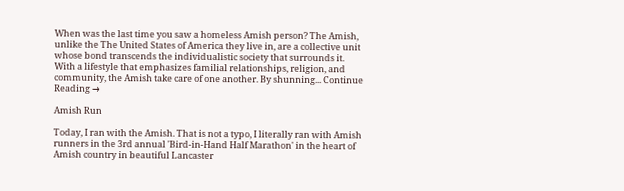When was the last time you saw a homeless Amish person? The Amish, unlike the The United States of America they live in, are a collective unit whose bond transcends the individualistic society that surrounds it. With a lifestyle that emphasizes familial relationships, religion, and community, the Amish take care of one another. By shunning... Continue Reading →

Amish Run

Today, I ran with the Amish. That is not a typo, I literally ran with Amish runners in the 3rd annual 'Bird-in-Hand Half Marathon' in the heart of Amish country in beautiful Lancaster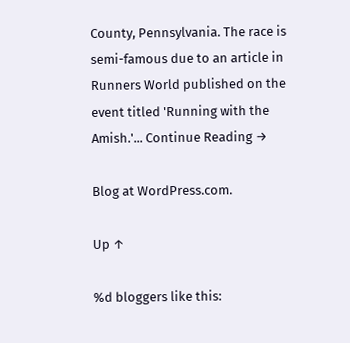County, Pennsylvania. The race is semi-famous due to an article in Runners World published on the event titled 'Running with the Amish.'... Continue Reading →

Blog at WordPress.com.

Up ↑

%d bloggers like this: